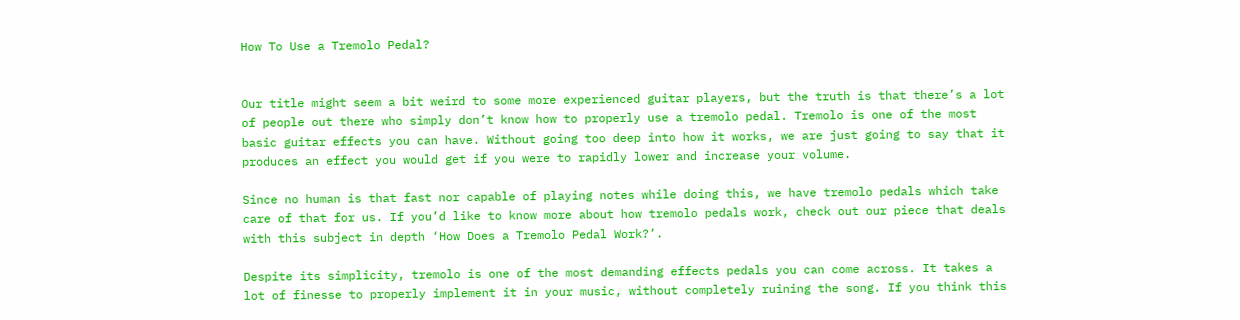How To Use a Tremolo Pedal?


Our title might seem a bit weird to some more experienced guitar players, but the truth is that there’s a lot of people out there who simply don’t know how to properly use a tremolo pedal. Tremolo is one of the most basic guitar effects you can have. Without going too deep into how it works, we are just going to say that it produces an effect you would get if you were to rapidly lower and increase your volume.

Since no human is that fast nor capable of playing notes while doing this, we have tremolo pedals which take care of that for us. If you’d like to know more about how tremolo pedals work, check out our piece that deals with this subject in depth ‘How Does a Tremolo Pedal Work?’.

Despite its simplicity, tremolo is one of the most demanding effects pedals you can come across. It takes a lot of finesse to properly implement it in your music, without completely ruining the song. If you think this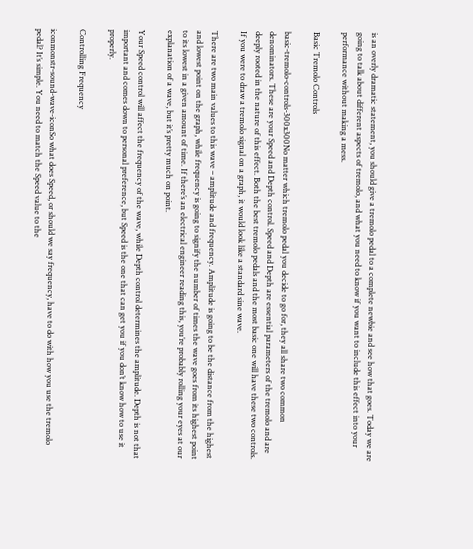is an overly dramatic statement, you should give a tremolo pedal to a complete newbie and see how that goes. Today we are going to talk about different aspects of tremolo, and what you need to know if you want to include this effect into your performance without making a mess.

Basic Tremolo Controls

basic-tremolo-controls-300x300No matter which tremolo pedal you decide to go for, they all share two common denominators. These are your Speed and Depth control. Speed and Depth are essential parameters of the tremolo and are deeply rooted in the nature of this effect. Both the best tremolo pedals and the most basic one will have these two controls. If you were to draw a tremolo signal on a graph, it would look like a standard sine wave.

There are two main values to this wave – amplitude and frequency. Amplitude is going to be the distance from the highest and lowest point on the graph, while frequency is going to signify the number of times the wave goes from its highest point to its lowest in a given amount of time. If there’s an electrical engineer reading this, you’re probably rolling your eyes at our explanation of a wave, but it’s pretty much on point.

Your Speed control will affect the frequency of the wave, while Depth control determines the amplitude. Depth is not that important and comes down to personal preference, but Speed is the one that can get you if you don’t know how to use it properly.

Controlling Frequency

iconmonstr-sound-wave-iconSo what does Speed, or should we say frequency, have to do with how you use the tremolo pedal? It’s simple. You need to match the Speed value to the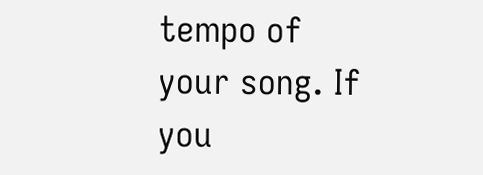tempo of your song. If you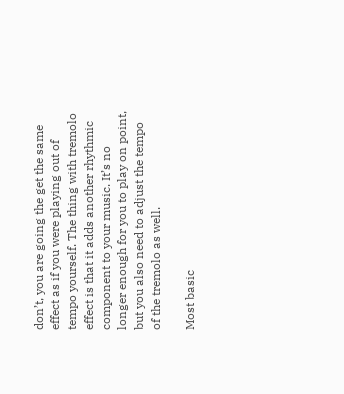don’t, you are going the get the same effect as if you were playing out of tempo yourself. The thing with tremolo effect is that it adds another rhythmic component to your music. It’s no longer enough for you to play on point, but you also need to adjust the tempo of the tremolo as well.

Most basic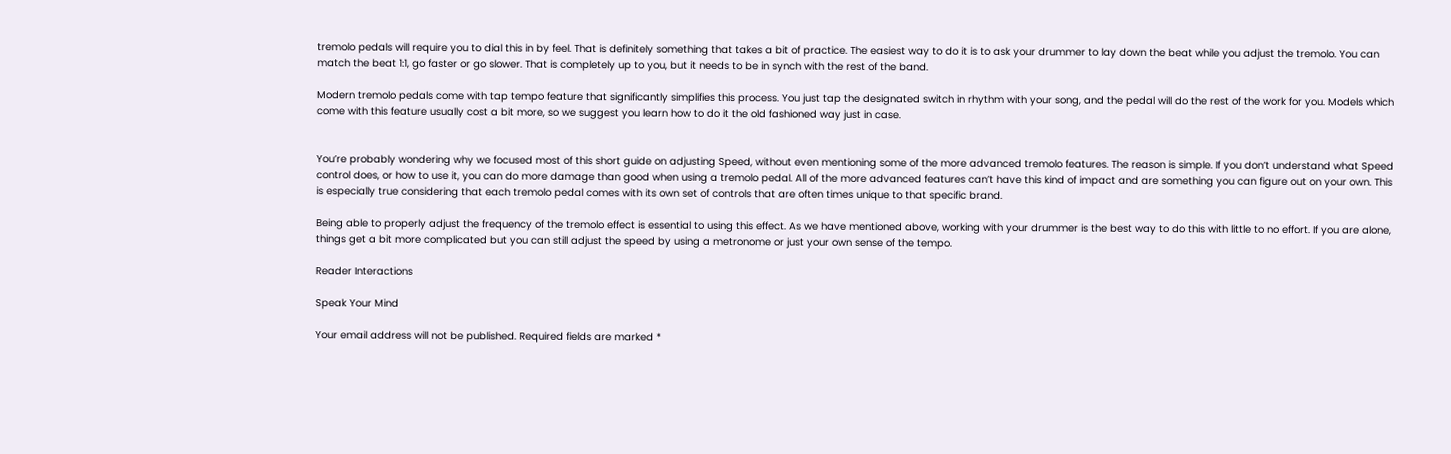tremolo pedals will require you to dial this in by feel. That is definitely something that takes a bit of practice. The easiest way to do it is to ask your drummer to lay down the beat while you adjust the tremolo. You can match the beat 1:1, go faster or go slower. That is completely up to you, but it needs to be in synch with the rest of the band.

Modern tremolo pedals come with tap tempo feature that significantly simplifies this process. You just tap the designated switch in rhythm with your song, and the pedal will do the rest of the work for you. Models which come with this feature usually cost a bit more, so we suggest you learn how to do it the old fashioned way just in case.


You’re probably wondering why we focused most of this short guide on adjusting Speed, without even mentioning some of the more advanced tremolo features. The reason is simple. If you don’t understand what Speed control does, or how to use it, you can do more damage than good when using a tremolo pedal. All of the more advanced features can’t have this kind of impact and are something you can figure out on your own. This is especially true considering that each tremolo pedal comes with its own set of controls that are often times unique to that specific brand.

Being able to properly adjust the frequency of the tremolo effect is essential to using this effect. As we have mentioned above, working with your drummer is the best way to do this with little to no effort. If you are alone, things get a bit more complicated but you can still adjust the speed by using a metronome or just your own sense of the tempo.

Reader Interactions

Speak Your Mind

Your email address will not be published. Required fields are marked *